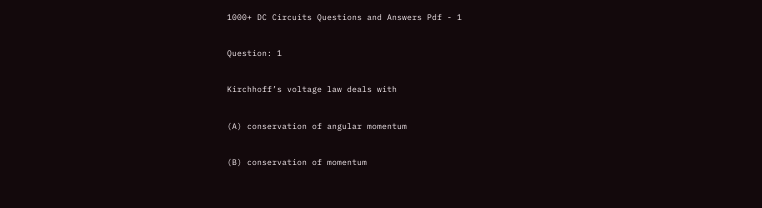1000+ DC Circuits Questions and Answers Pdf - 1

Question: 1

Kirchhoff’s voltage law deals with

(A) conservation of angular momentum

(B) conservation of momentum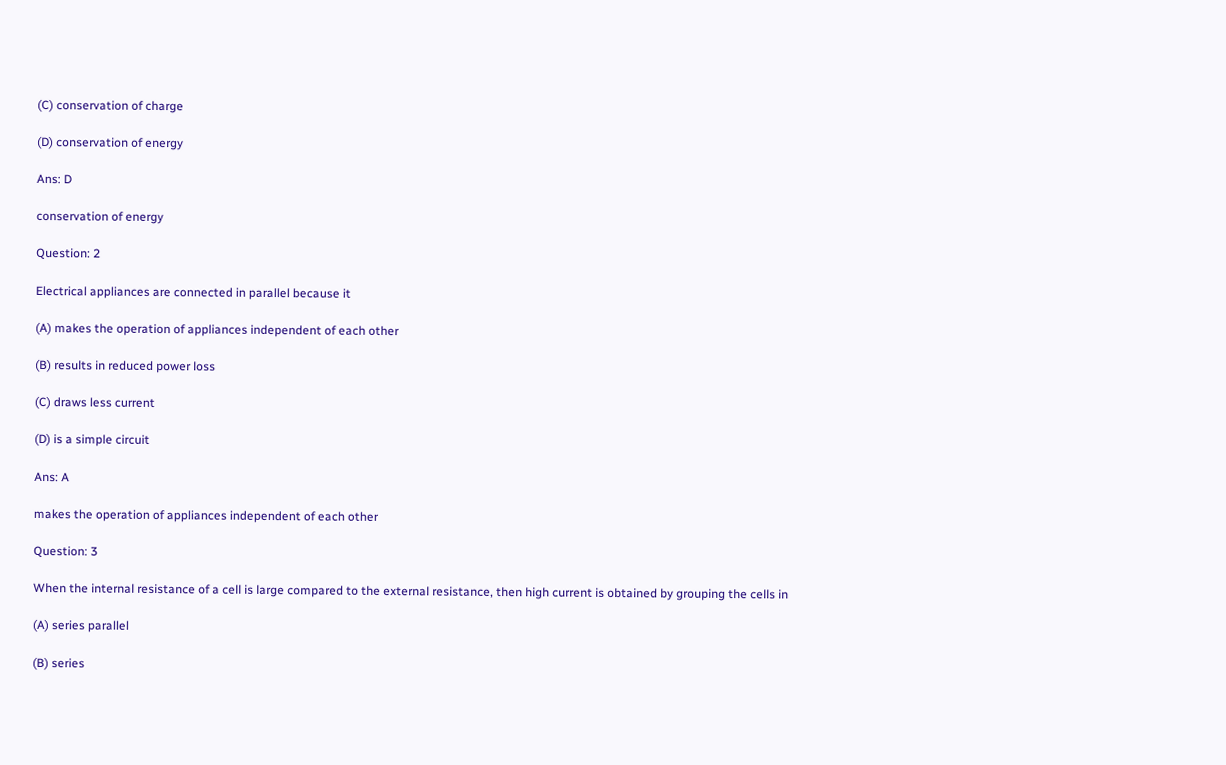(C) conservation of charge

(D) conservation of energy

Ans: D

conservation of energy

Question: 2

Electrical appliances are connected in parallel because it

(A) makes the operation of appliances independent of each other

(B) results in reduced power loss

(C) draws less current

(D) is a simple circuit

Ans: A

makes the operation of appliances independent of each other

Question: 3

When the internal resistance of a cell is large compared to the external resistance, then high current is obtained by grouping the cells in

(A) series parallel

(B) series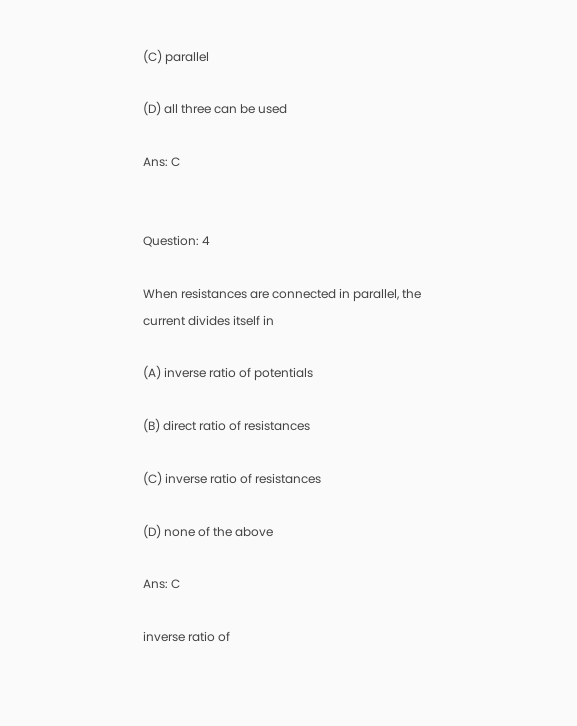(C) parallel

(D) all three can be used

Ans: C


Question: 4

When resistances are connected in parallel, the current divides itself in

(A) inverse ratio of potentials

(B) direct ratio of resistances

(C) inverse ratio of resistances

(D) none of the above

Ans: C

inverse ratio of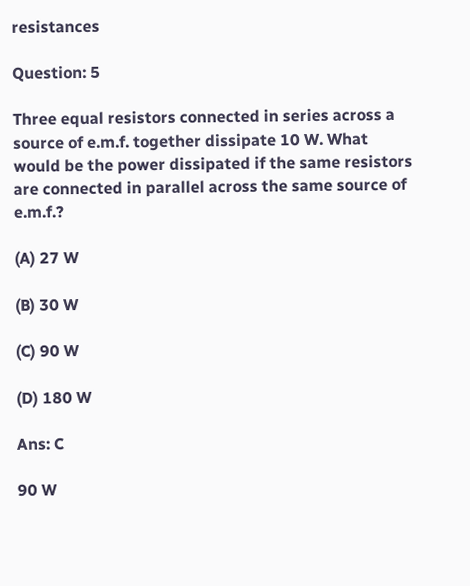resistances

Question: 5

Three equal resistors connected in series across a source of e.m.f. together dissipate 10 W. What would be the power dissipated if the same resistors are connected in parallel across the same source of e.m.f.?

(A) 27 W

(B) 30 W

(C) 90 W

(D) 180 W

Ans: C

90 W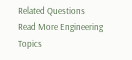Related Questions
Read More Engineering Topics